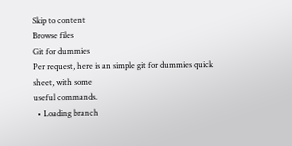Skip to content
Browse files
Git for dummies
Per request, here is an simple git for dummies quick sheet, with some
useful commands.
  • Loading branch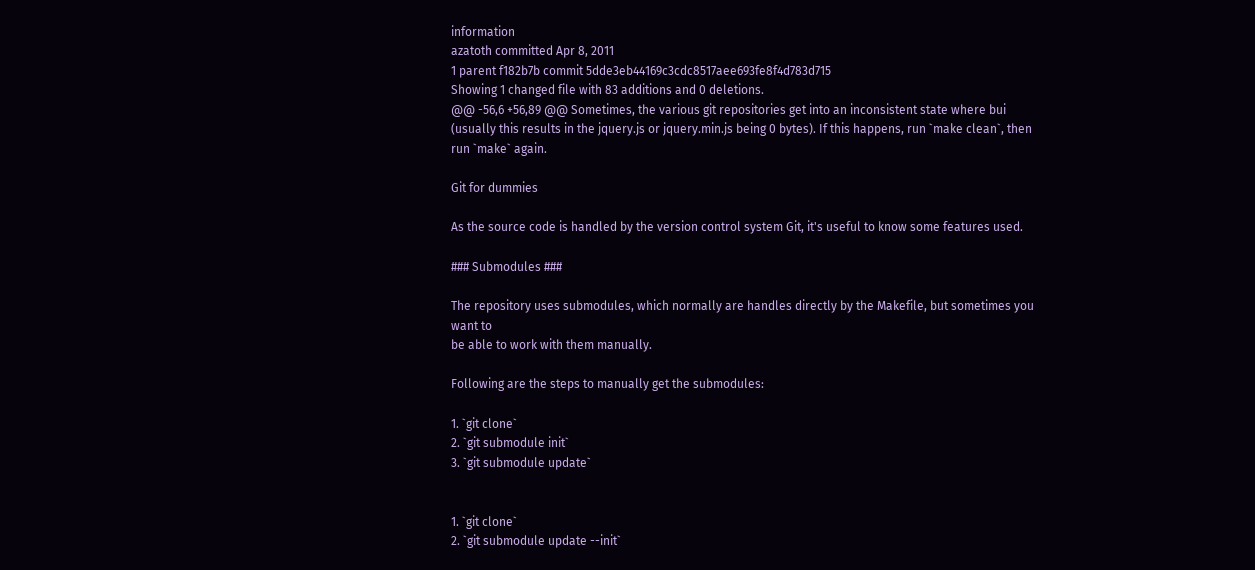information
azatoth committed Apr 8, 2011
1 parent f182b7b commit 5dde3eb44169c3cdc8517aee693fe8f4d783d715
Showing 1 changed file with 83 additions and 0 deletions.
@@ -56,6 +56,89 @@ Sometimes, the various git repositories get into an inconsistent state where bui
(usually this results in the jquery.js or jquery.min.js being 0 bytes). If this happens, run `make clean`, then
run `make` again.

Git for dummies

As the source code is handled by the version control system Git, it's useful to know some features used.

### Submodules ###

The repository uses submodules, which normally are handles directly by the Makefile, but sometimes you want to
be able to work with them manually.

Following are the steps to manually get the submodules:

1. `git clone`
2. `git submodule init`
3. `git submodule update`


1. `git clone`
2. `git submodule update --init`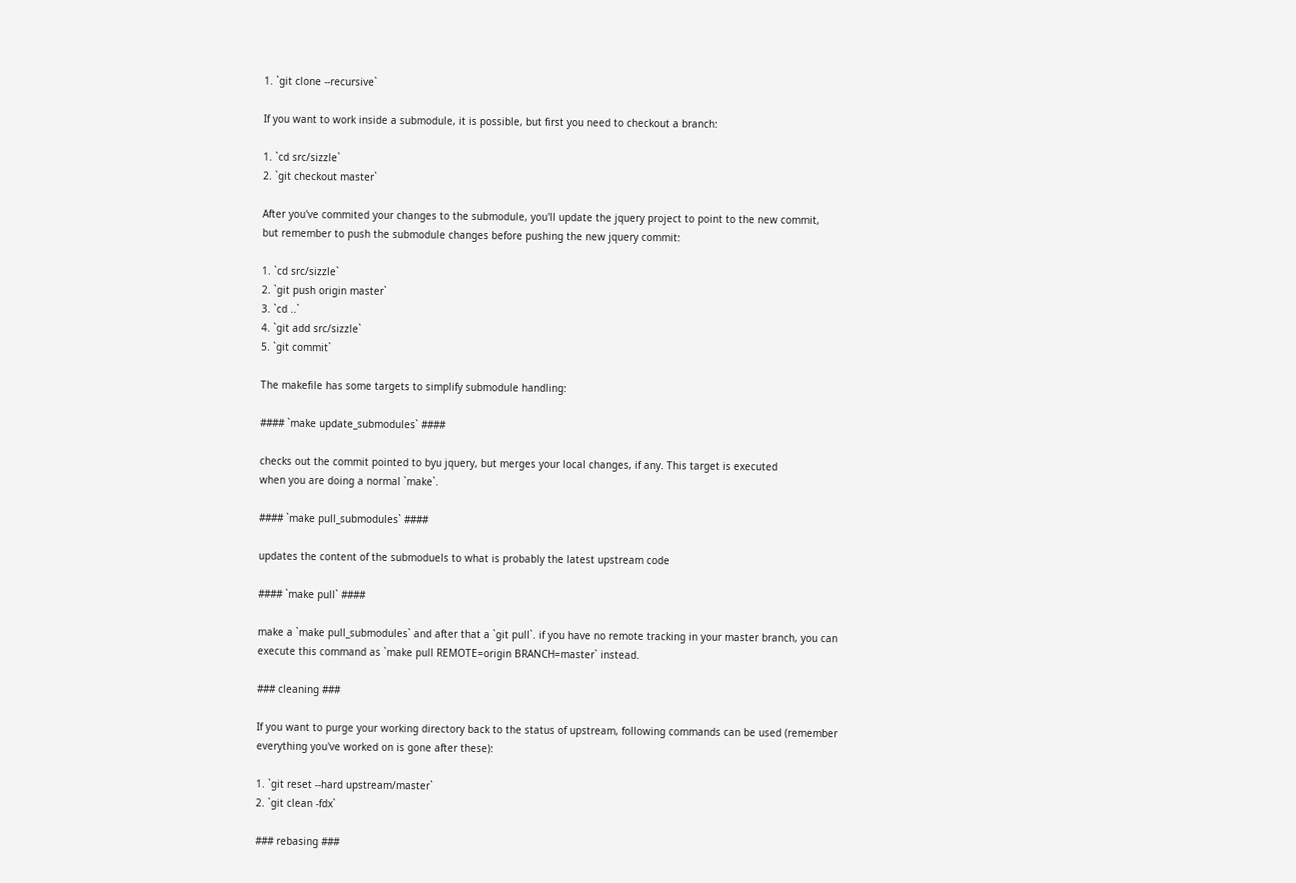1. `git clone --recursive`

If you want to work inside a submodule, it is possible, but first you need to checkout a branch:

1. `cd src/sizzle`
2. `git checkout master`

After you've commited your changes to the submodule, you'll update the jquery project to point to the new commit,
but remember to push the submodule changes before pushing the new jquery commit:

1. `cd src/sizzle`
2. `git push origin master`
3. `cd ..`
4. `git add src/sizzle`
5. `git commit`

The makefile has some targets to simplify submodule handling:

#### `make update_submodules` ####

checks out the commit pointed to byu jquery, but merges your local changes, if any. This target is executed
when you are doing a normal `make`.

#### `make pull_submodules` ####

updates the content of the submoduels to what is probably the latest upstream code

#### `make pull` ####

make a `make pull_submodules` and after that a `git pull`. if you have no remote tracking in your master branch, you can
execute this command as `make pull REMOTE=origin BRANCH=master` instead.

### cleaning ###

If you want to purge your working directory back to the status of upstream, following commands can be used (remember everything you've worked on is gone after these):

1. `git reset --hard upstream/master`
2. `git clean -fdx`

### rebasing ###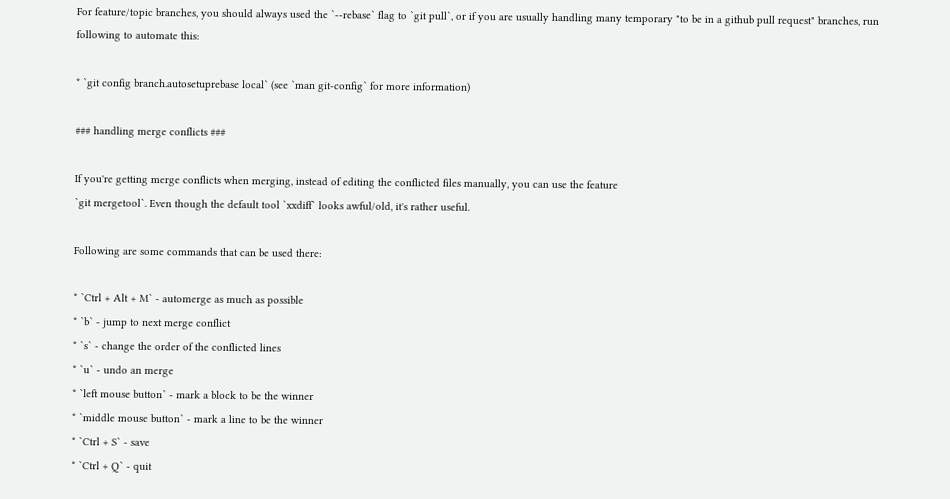For feature/topic branches, you should always used the `--rebase` flag to `git pull`, or if you are usually handling many temporary "to be in a github pull request" branches, run following to automate this:

* `git config branch.autosetuprebase local` (see `man git-config` for more information)

### handling merge conflicts ###

If you're getting merge conflicts when merging, instead of editing the conflicted files manually, you can use the feature
`git mergetool`. Even though the default tool `xxdiff` looks awful/old, it's rather useful.

Following are some commands that can be used there:

* `Ctrl + Alt + M` - automerge as much as possible
* `b` - jump to next merge conflict
* `s` - change the order of the conflicted lines
* `u` - undo an merge
* `left mouse button` - mark a block to be the winner
* `middle mouse button` - mark a line to be the winner
* `Ctrl + S` - save
* `Ctrl + Q` - quit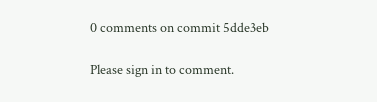0 comments on commit 5dde3eb

Please sign in to comment.